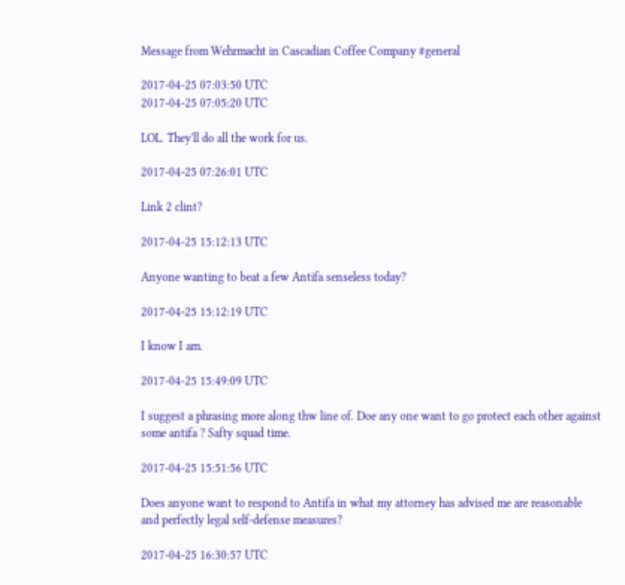Message from Wehrmacht in Cascadian Coffee Company #general

2017-04-25 07:03:50 UTC
2017-04-25 07:05:20 UTC

LOL. They'll do all the work for us.

2017-04-25 07:26:01 UTC

Link 2 clint?

2017-04-25 15:12:13 UTC

Anyone wanting to beat a few Antifa senseless today?

2017-04-25 15:12:19 UTC

I know I am.

2017-04-25 15:49:09 UTC

I suggest a phrasing more along thw line of. Doe any one want to go protect each other against some antifa ? Safty squad time.

2017-04-25 15:51:56 UTC

Does anyone want to respond to Antifa in what my attorney has advised me are reasonable and perfectly legal self-defense measures?

2017-04-25 16:30:57 UTC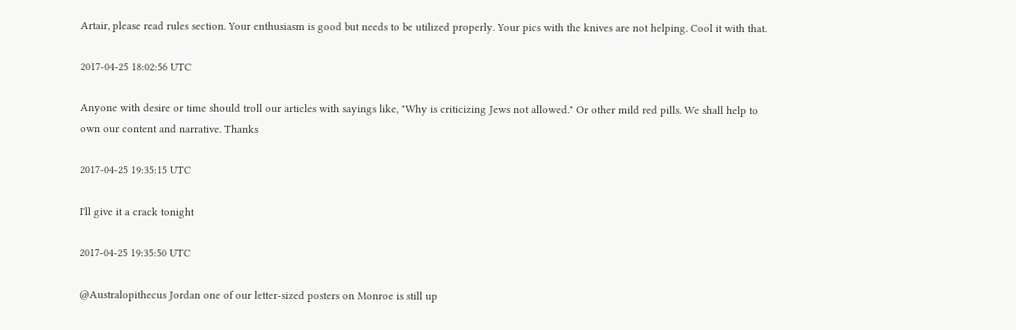Artair, please read rules section. Your enthusiasm is good but needs to be utilized properly. Your pics with the knives are not helping. Cool it with that.

2017-04-25 18:02:56 UTC

Anyone with desire or time should troll our articles with sayings like, "Why is criticizing Jews not allowed." Or other mild red pills. We shall help to own our content and narrative. Thanks

2017-04-25 19:35:15 UTC

I'll give it a crack tonight

2017-04-25 19:35:50 UTC

@Australopithecus Jordan one of our letter-sized posters on Monroe is still up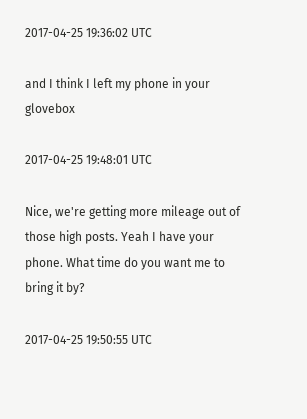2017-04-25 19:36:02 UTC

and I think I left my phone in your glovebox

2017-04-25 19:48:01 UTC

Nice, we're getting more mileage out of those high posts. Yeah I have your phone. What time do you want me to bring it by?

2017-04-25 19:50:55 UTC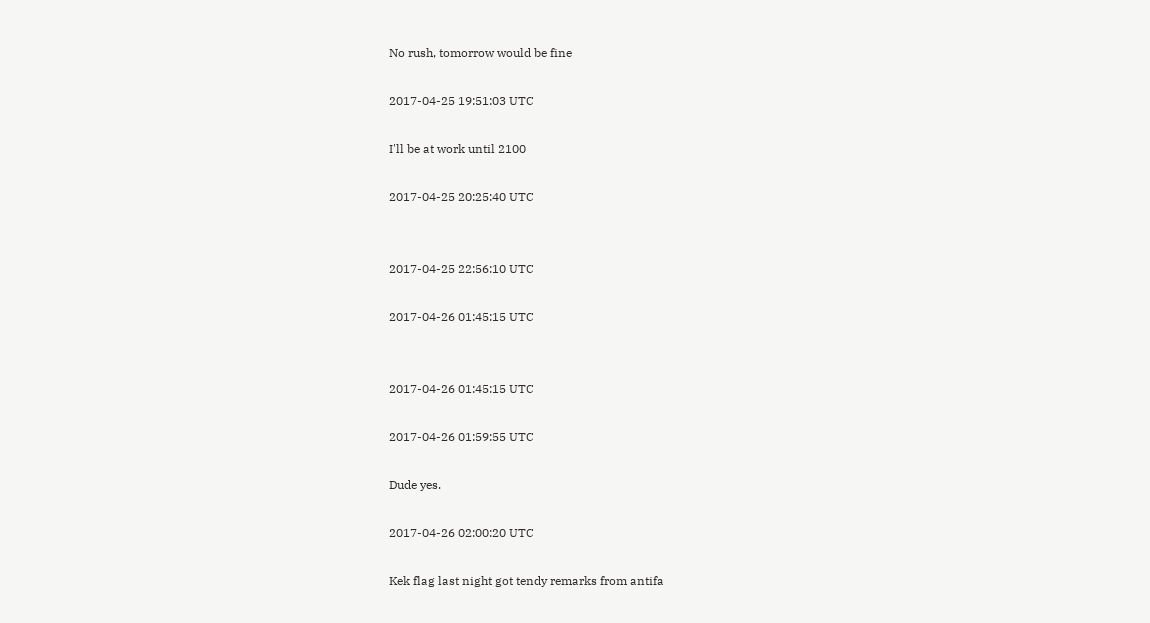No rush, tomorrow would be fine

2017-04-25 19:51:03 UTC

I'll be at work until 2100

2017-04-25 20:25:40 UTC


2017-04-25 22:56:10 UTC

2017-04-26 01:45:15 UTC


2017-04-26 01:45:15 UTC

2017-04-26 01:59:55 UTC

Dude yes.

2017-04-26 02:00:20 UTC

Kek flag last night got tendy remarks from antifa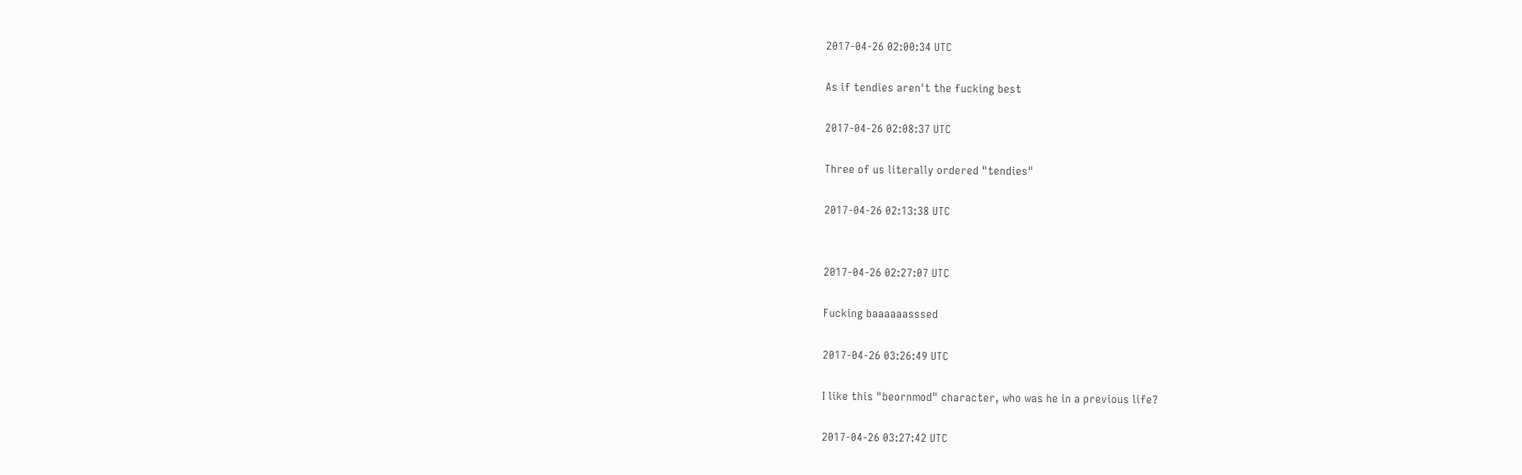2017-04-26 02:00:34 UTC

As if tendies aren't the fucking best

2017-04-26 02:08:37 UTC

Three of us literally ordered "tendies"

2017-04-26 02:13:38 UTC


2017-04-26 02:27:07 UTC

Fucking baaaaaasssed

2017-04-26 03:26:49 UTC

I like this "beornmod" character, who was he in a previous life?

2017-04-26 03:27:42 UTC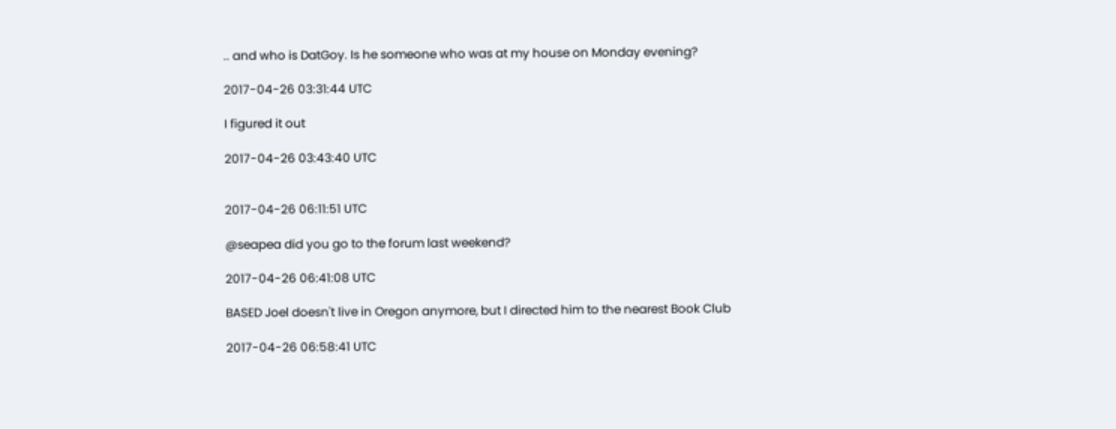.. and who is DatGoy. Is he someone who was at my house on Monday evening?

2017-04-26 03:31:44 UTC

I figured it out

2017-04-26 03:43:40 UTC


2017-04-26 06:11:51 UTC

@seapea did you go to the forum last weekend?

2017-04-26 06:41:08 UTC

BASED Joel doesn't live in Oregon anymore, but I directed him to the nearest Book Club

2017-04-26 06:58:41 UTC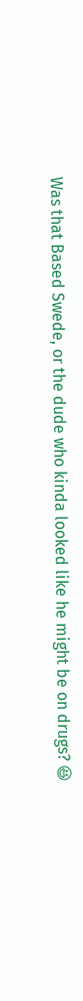Was that Based Swede, or the dude who kinda looked like he might be on drugs? 😆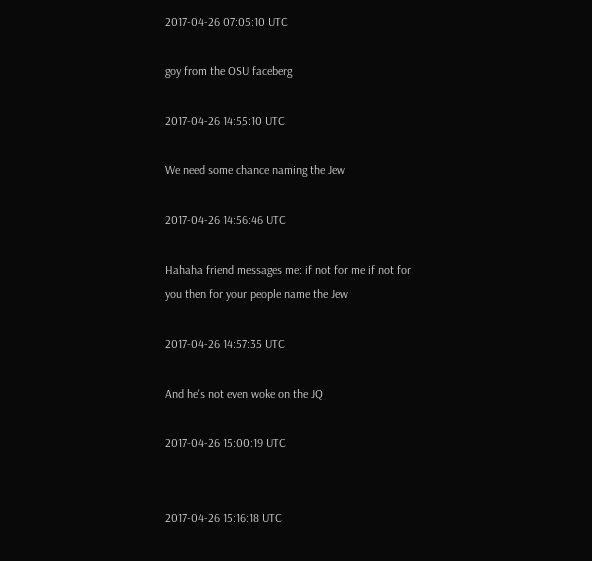2017-04-26 07:05:10 UTC

goy from the OSU faceberg

2017-04-26 14:55:10 UTC

We need some chance naming the Jew

2017-04-26 14:56:46 UTC

Hahaha friend messages me: if not for me if not for you then for your people name the Jew

2017-04-26 14:57:35 UTC

And he's not even woke on the JQ

2017-04-26 15:00:19 UTC


2017-04-26 15:16:18 UTC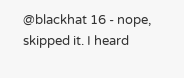@blackhat 16 - nope, skipped it. I heard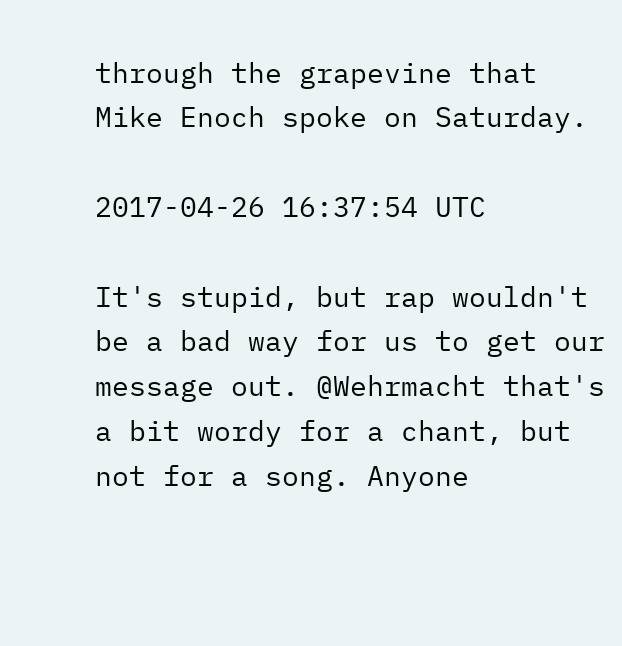through the grapevine that Mike Enoch spoke on Saturday.

2017-04-26 16:37:54 UTC

It's stupid, but rap wouldn't be a bad way for us to get our message out. @Wehrmacht that's a bit wordy for a chant, but not for a song. Anyone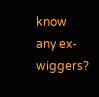know any ex-wiggers?